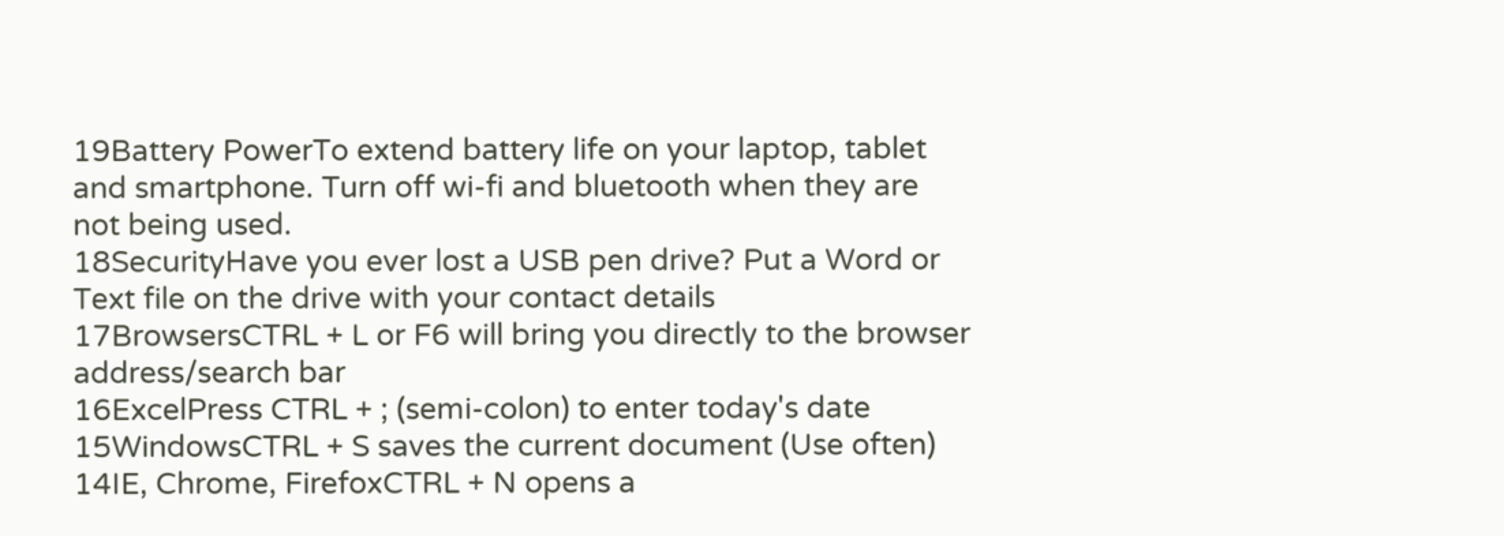19Battery PowerTo extend battery life on your laptop, tablet and smartphone. Turn off wi-fi and bluetooth when they are not being used.
18SecurityHave you ever lost a USB pen drive? Put a Word or Text file on the drive with your contact details
17BrowsersCTRL + L or F6 will bring you directly to the browser address/search bar
16ExcelPress CTRL + ; (semi-colon) to enter today's date
15WindowsCTRL + S saves the current document (Use often)
14IE, Chrome, FirefoxCTRL + N opens a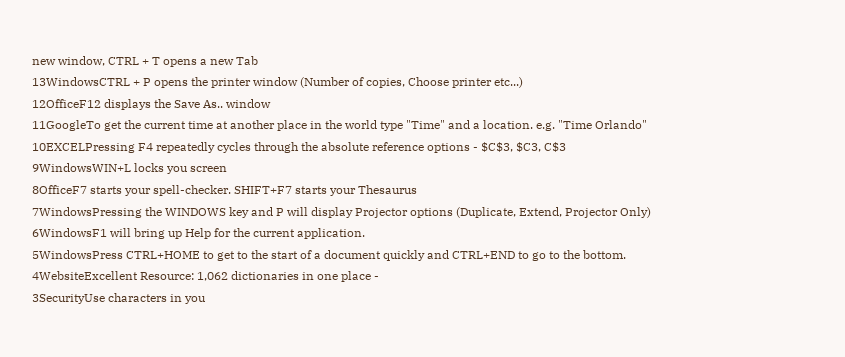new window, CTRL + T opens a new Tab
13WindowsCTRL + P opens the printer window (Number of copies, Choose printer etc...)
12OfficeF12 displays the Save As.. window
11GoogleTo get the current time at another place in the world type "Time" and a location. e.g. "Time Orlando"
10EXCELPressing F4 repeatedly cycles through the absolute reference options - $C$3, $C3, C$3
9WindowsWIN+L locks you screen
8OfficeF7 starts your spell-checker. SHIFT+F7 starts your Thesaurus
7WindowsPressing the WINDOWS key and P will display Projector options (Duplicate, Extend, Projector Only)
6WindowsF1 will bring up Help for the current application.
5WindowsPress CTRL+HOME to get to the start of a document quickly and CTRL+END to go to the bottom.
4WebsiteExcellent Resource: 1,062 dictionaries in one place -
3SecurityUse characters in you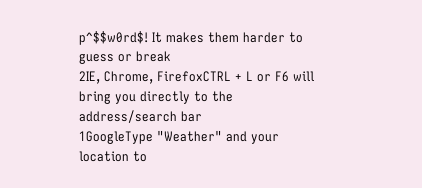p^$$w0rd$! It makes them harder to guess or break
2IE, Chrome, FirefoxCTRL + L or F6 will bring you directly to the address/search bar
1GoogleType "Weather" and your location to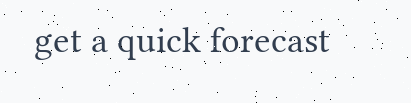get a quick forecast